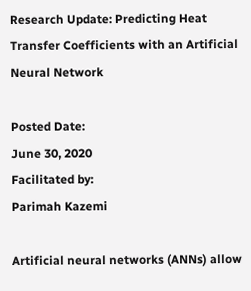Research Update: Predicting Heat Transfer Coefficients with an Artificial Neural Network

Posted Date:
June 30, 2020
Facilitated by:
Parimah Kazemi

Artificial neural networks (ANNs) allow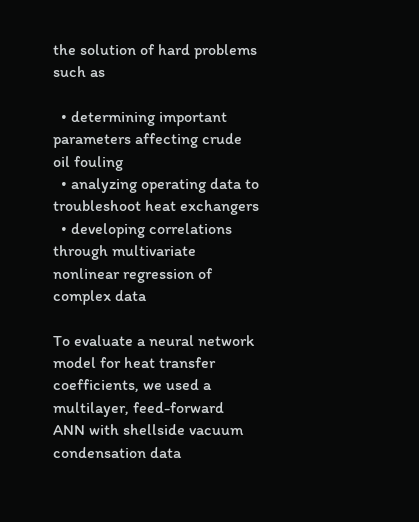the solution of hard problems such as

  • determining important parameters affecting crude oil fouling
  • analyzing operating data to troubleshoot heat exchangers
  • developing correlations through multivariate nonlinear regression of complex data

To evaluate a neural network model for heat transfer coefficients, we used a multilayer, feed-forward ANN with shellside vacuum condensation data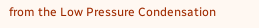from the Low Pressure Condensation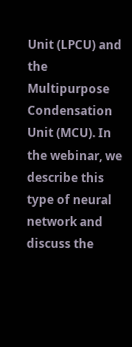Unit (LPCU) and the Multipurpose Condensation Unit (MCU). In the webinar, we describe this type of neural network and discuss the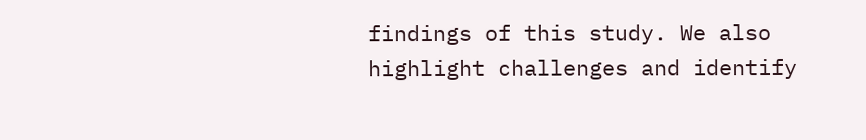findings of this study. We also highlight challenges and identify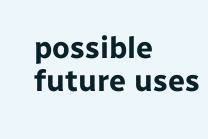possible future uses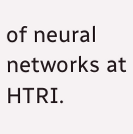of neural networks at HTRI.